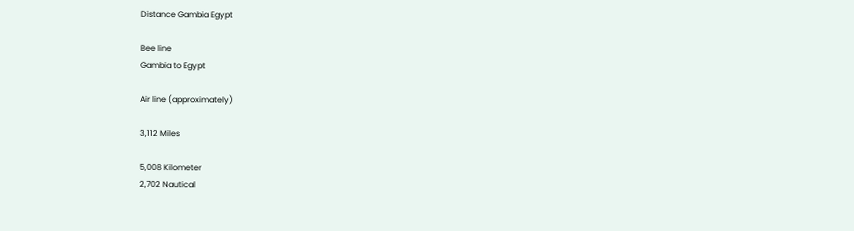Distance Gambia Egypt

Bee line
Gambia to Egypt

Air line (approximately)

3,112 Miles

5,008 Kilometer
2,702 Nautical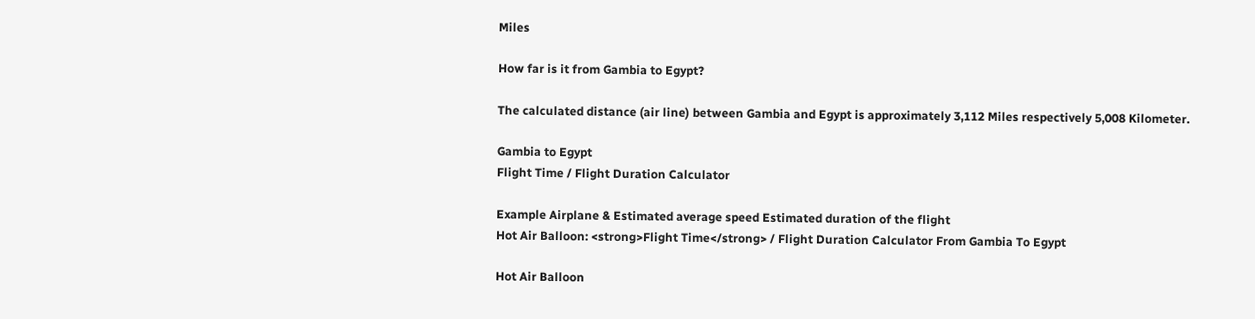Miles

How far is it from Gambia to Egypt?

The calculated distance (air line) between Gambia and Egypt is approximately 3,112 Miles respectively 5,008 Kilometer.

Gambia to Egypt
Flight Time / Flight Duration Calculator

Example Airplane & Estimated average speed Estimated duration of the flight
Hot Air Balloon: <strong>Flight Time</strong> / Flight Duration Calculator From Gambia To Egypt

Hot Air Balloon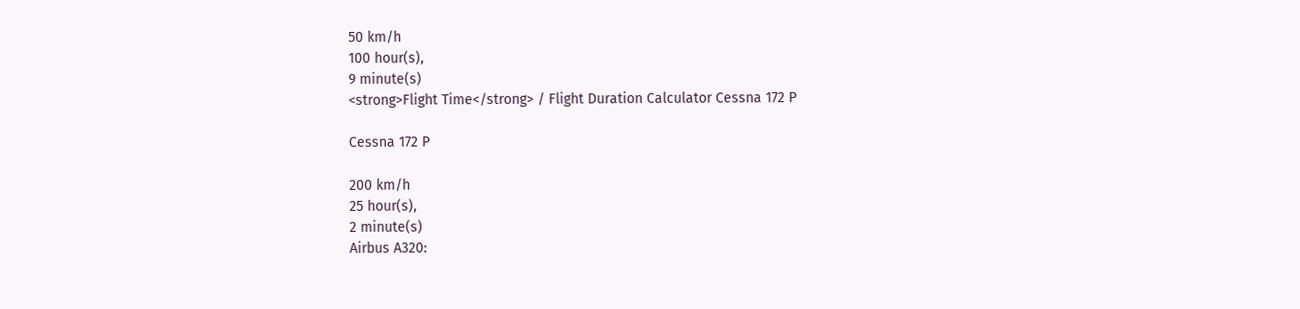50 km/h
100 hour(s),
9 minute(s)
<strong>Flight Time</strong> / Flight Duration Calculator Cessna 172 P

Cessna 172 P

200 km/h
25 hour(s),
2 minute(s)
Airbus A320: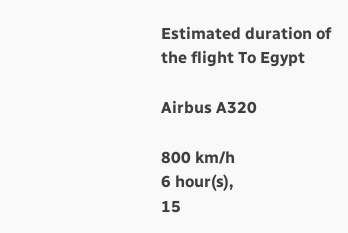Estimated duration of the flight To Egypt

Airbus A320

800 km/h
6 hour(s),
15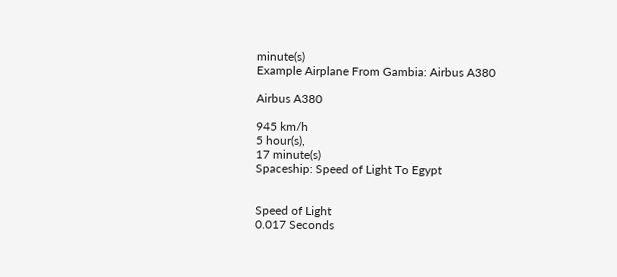minute(s)
Example Airplane From Gambia: Airbus A380

Airbus A380

945 km/h
5 hour(s),
17 minute(s)
Spaceship: Speed of Light To Egypt


Speed of Light
0.017 Seconds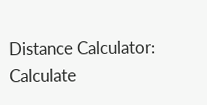Distance Calculator: Calculate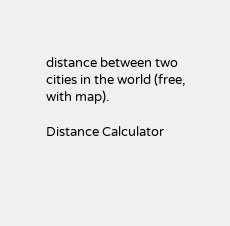distance between two cities in the world (free, with map).

Distance Calculator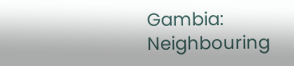Gambia: Neighbouring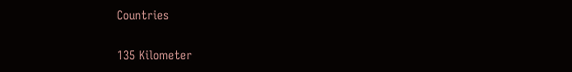Countries

135 Kilometer